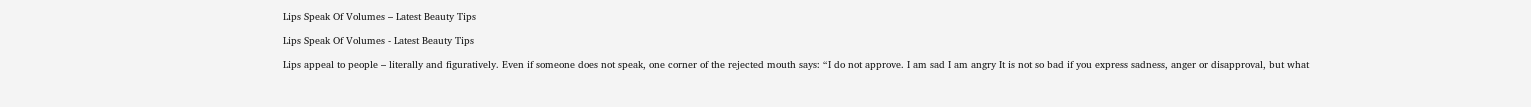Lips Speak Of Volumes – Latest Beauty Tips

Lips Speak Of Volumes - Latest Beauty Tips

Lips appeal to people – literally and figuratively. Even if someone does not speak, one corner of the rejected mouth says: “I do not approve. I am sad I am angry It is not so bad if you express sadness, anger or disapproval, but what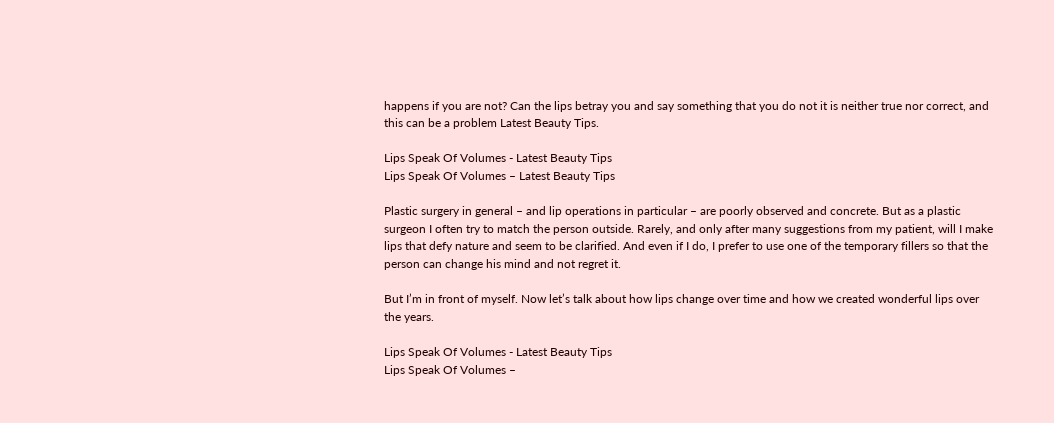happens if you are not? Can the lips betray you and say something that you do not it is neither true nor correct, and this can be a problem Latest Beauty Tips.

Lips Speak Of Volumes - Latest Beauty Tips
Lips Speak Of Volumes – Latest Beauty Tips

Plastic surgery in general – and lip operations in particular – are poorly observed and concrete. But as a plastic surgeon I often try to match the person outside. Rarely, and only after many suggestions from my patient, will I make lips that defy nature and seem to be clarified. And even if I do, I prefer to use one of the temporary fillers so that the person can change his mind and not regret it.

But I’m in front of myself. Now let’s talk about how lips change over time and how we created wonderful lips over the years.

Lips Speak Of Volumes - Latest Beauty Tips
Lips Speak Of Volumes –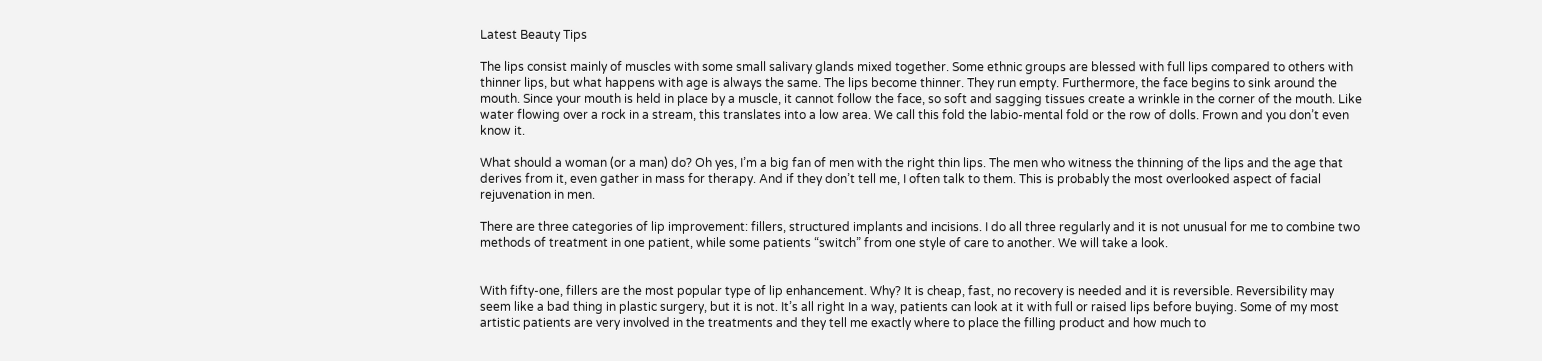Latest Beauty Tips

The lips consist mainly of muscles with some small salivary glands mixed together. Some ethnic groups are blessed with full lips compared to others with thinner lips, but what happens with age is always the same. The lips become thinner. They run empty. Furthermore, the face begins to sink around the mouth. Since your mouth is held in place by a muscle, it cannot follow the face, so soft and sagging tissues create a wrinkle in the corner of the mouth. Like water flowing over a rock in a stream, this translates into a low area. We call this fold the labio-mental fold or the row of dolls. Frown and you don’t even know it.

What should a woman (or a man) do? Oh yes, I’m a big fan of men with the right thin lips. The men who witness the thinning of the lips and the age that derives from it, even gather in mass for therapy. And if they don’t tell me, I often talk to them. This is probably the most overlooked aspect of facial rejuvenation in men.

There are three categories of lip improvement: fillers, structured implants and incisions. I do all three regularly and it is not unusual for me to combine two methods of treatment in one patient, while some patients “switch” from one style of care to another. We will take a look.


With fifty-one, fillers are the most popular type of lip enhancement. Why? It is cheap, fast, no recovery is needed and it is reversible. Reversibility may seem like a bad thing in plastic surgery, but it is not. It’s all right In a way, patients can look at it with full or raised lips before buying. Some of my most artistic patients are very involved in the treatments and they tell me exactly where to place the filling product and how much to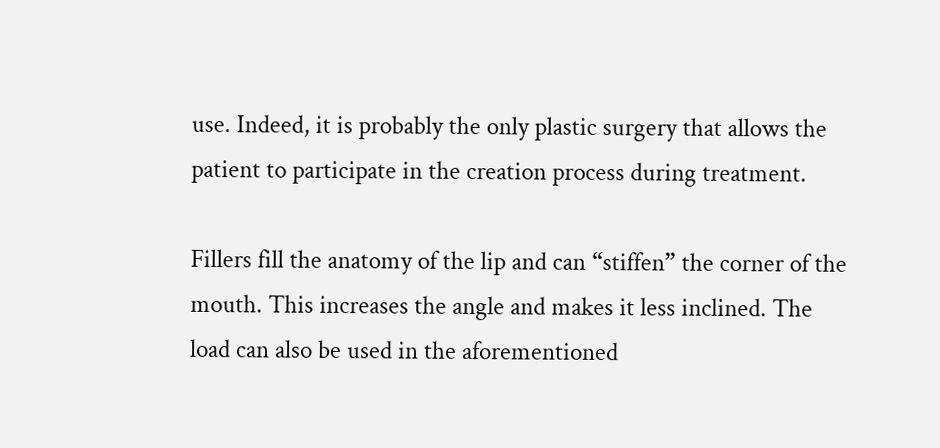use. Indeed, it is probably the only plastic surgery that allows the patient to participate in the creation process during treatment.

Fillers fill the anatomy of the lip and can “stiffen” the corner of the mouth. This increases the angle and makes it less inclined. The load can also be used in the aforementioned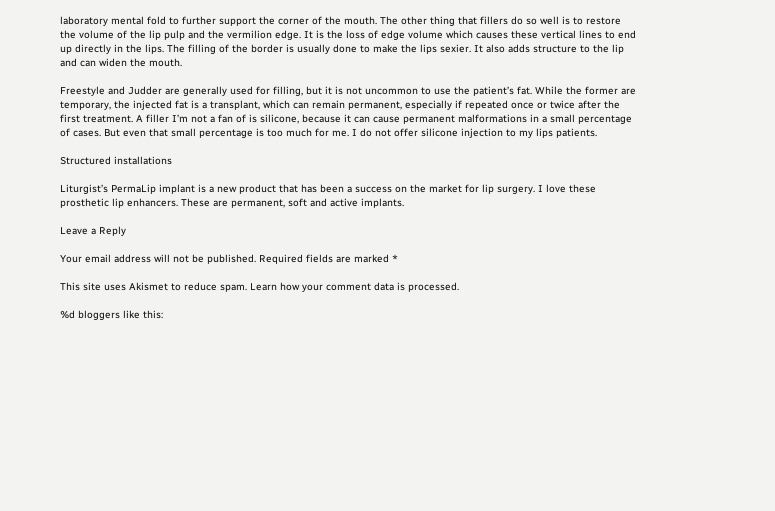laboratory mental fold to further support the corner of the mouth. The other thing that fillers do so well is to restore the volume of the lip pulp and the vermilion edge. It is the loss of edge volume which causes these vertical lines to end up directly in the lips. The filling of the border is usually done to make the lips sexier. It also adds structure to the lip and can widen the mouth.

Freestyle and Judder are generally used for filling, but it is not uncommon to use the patient’s fat. While the former are temporary, the injected fat is a transplant, which can remain permanent, especially if repeated once or twice after the first treatment. A filler I’m not a fan of is silicone, because it can cause permanent malformations in a small percentage of cases. But even that small percentage is too much for me. I do not offer silicone injection to my lips patients.

Structured installations

Liturgist’s PermaLip implant is a new product that has been a success on the market for lip surgery. I love these prosthetic lip enhancers. These are permanent, soft and active implants.

Leave a Reply

Your email address will not be published. Required fields are marked *

This site uses Akismet to reduce spam. Learn how your comment data is processed.

%d bloggers like this: